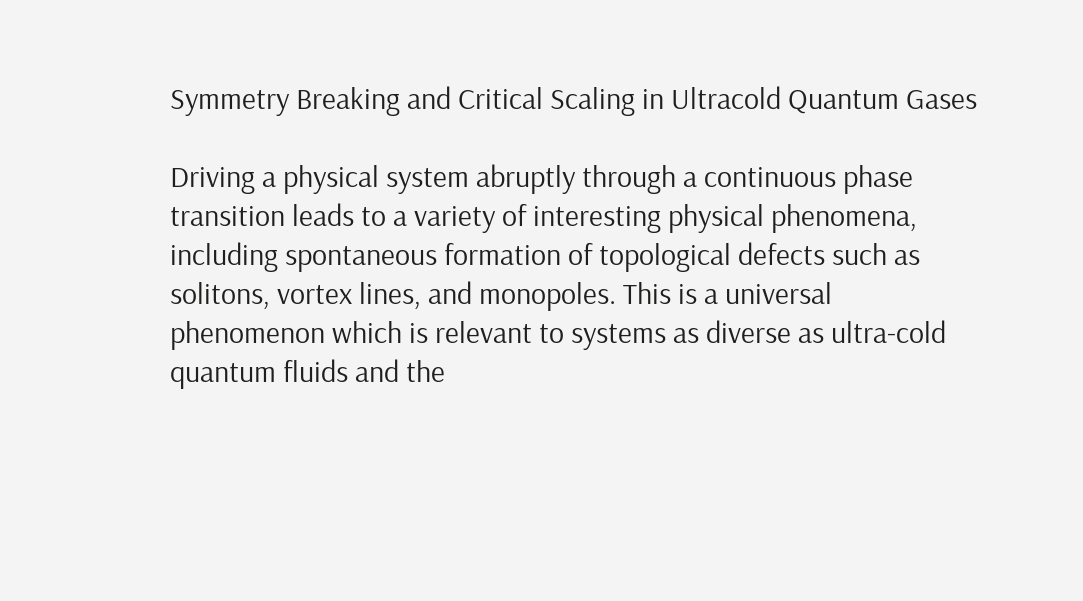Symmetry Breaking and Critical Scaling in Ultracold Quantum Gases

Driving a physical system abruptly through a continuous phase transition leads to a variety of interesting physical phenomena, including spontaneous formation of topological defects such as solitons, vortex lines, and monopoles. This is a universal phenomenon which is relevant to systems as diverse as ultra-cold quantum fluids and the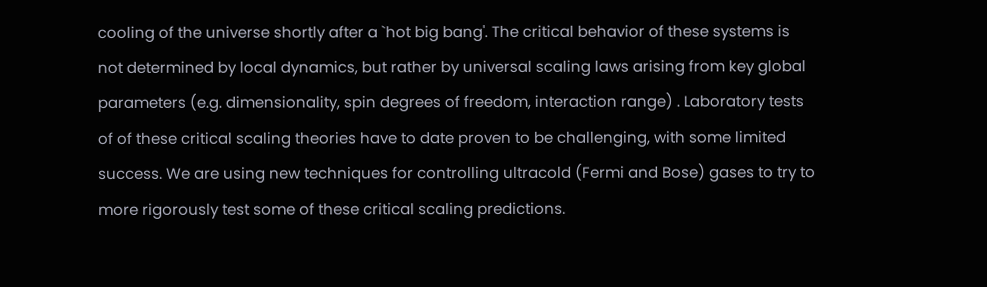cooling of the universe shortly after a `hot big bang'. The critical behavior of these systems is not determined by local dynamics, but rather by universal scaling laws arising from key global parameters (e.g. dimensionality, spin degrees of freedom, interaction range) . Laboratory tests of of these critical scaling theories have to date proven to be challenging, with some limited success. We are using new techniques for controlling ultracold (Fermi and Bose) gases to try to more rigorously test some of these critical scaling predictions.